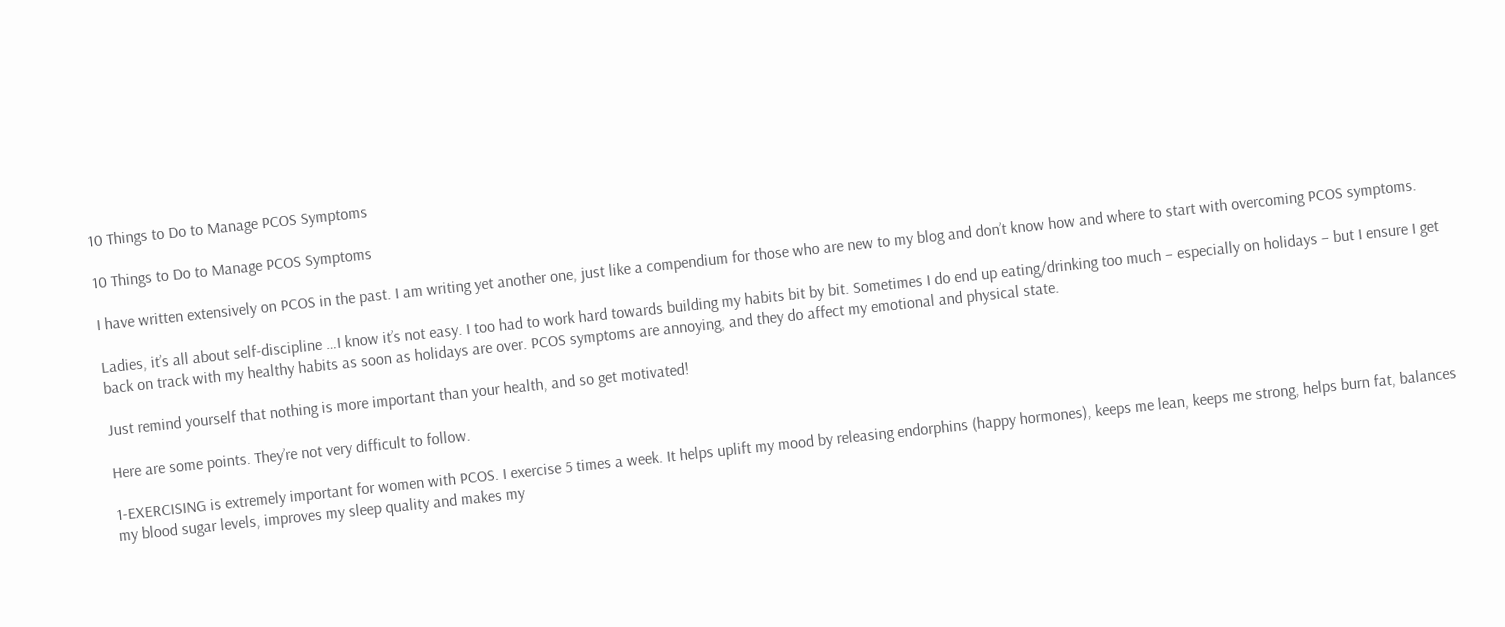10 Things to Do to Manage PCOS Symptoms

10 Things to Do to Manage PCOS Symptoms

I have written extensively on PCOS in the past. I am writing yet another one, just like a compendium for those who are new to my blog and don’t know how and where to start with overcoming PCOS symptoms.

Ladies, it’s all about self-discipline …I know it’s not easy. I too had to work hard towards building my habits bit by bit. Sometimes I do end up eating/drinking too much – especially on holidays – but I ensure I get back on track with my healthy habits as soon as holidays are over. PCOS symptoms are annoying, and they do affect my emotional and physical state.

Just remind yourself that nothing is more important than your health, and so get motivated!

Here are some points. They’re not very difficult to follow.

1-EXERCISING is extremely important for women with PCOS. I exercise 5 times a week. It helps uplift my mood by releasing endorphins (happy hormones), keeps me lean, keeps me strong, helps burn fat, balances my blood sugar levels, improves my sleep quality and makes my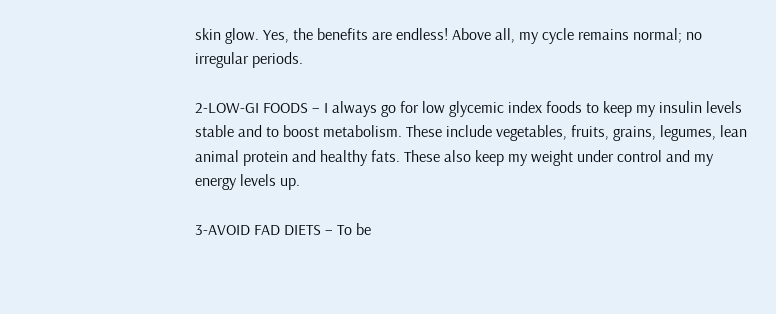skin glow. Yes, the benefits are endless! Above all, my cycle remains normal; no irregular periods.

2-LOW-GI FOODS – I always go for low glycemic index foods to keep my insulin levels stable and to boost metabolism. These include vegetables, fruits, grains, legumes, lean animal protein and healthy fats. These also keep my weight under control and my energy levels up.

3-AVOID FAD DIETS – To be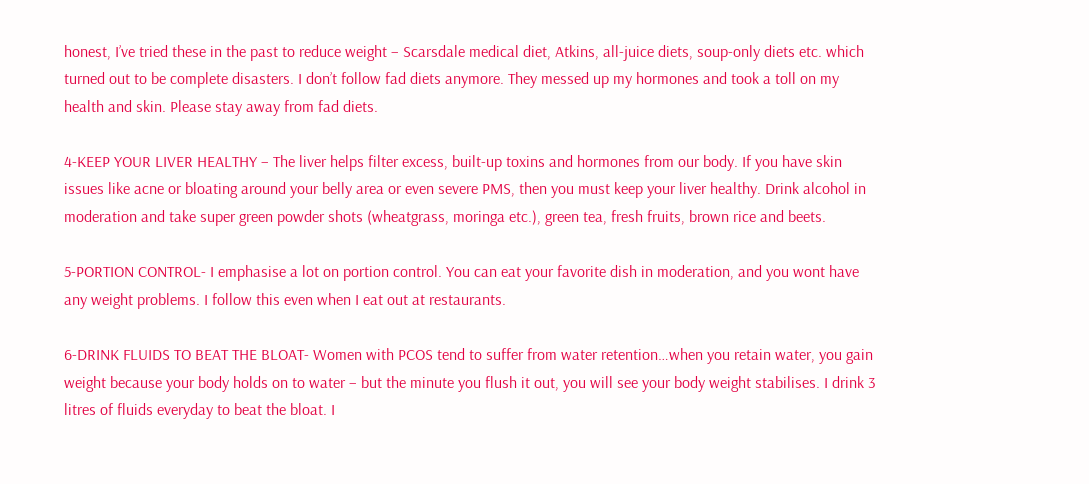honest, I’ve tried these in the past to reduce weight – Scarsdale medical diet, Atkins, all-juice diets, soup-only diets etc. which turned out to be complete disasters. I don’t follow fad diets anymore. They messed up my hormones and took a toll on my health and skin. Please stay away from fad diets.

4-KEEP YOUR LIVER HEALTHY – The liver helps filter excess, built-up toxins and hormones from our body. If you have skin issues like acne or bloating around your belly area or even severe PMS, then you must keep your liver healthy. Drink alcohol in moderation and take super green powder shots (wheatgrass, moringa etc.), green tea, fresh fruits, brown rice and beets.

5-PORTION CONTROL- I emphasise a lot on portion control. You can eat your favorite dish in moderation, and you wont have any weight problems. I follow this even when I eat out at restaurants.

6-DRINK FLUIDS TO BEAT THE BLOAT- Women with PCOS tend to suffer from water retention…when you retain water, you gain weight because your body holds on to water – but the minute you flush it out, you will see your body weight stabilises. I drink 3 litres of fluids everyday to beat the bloat. I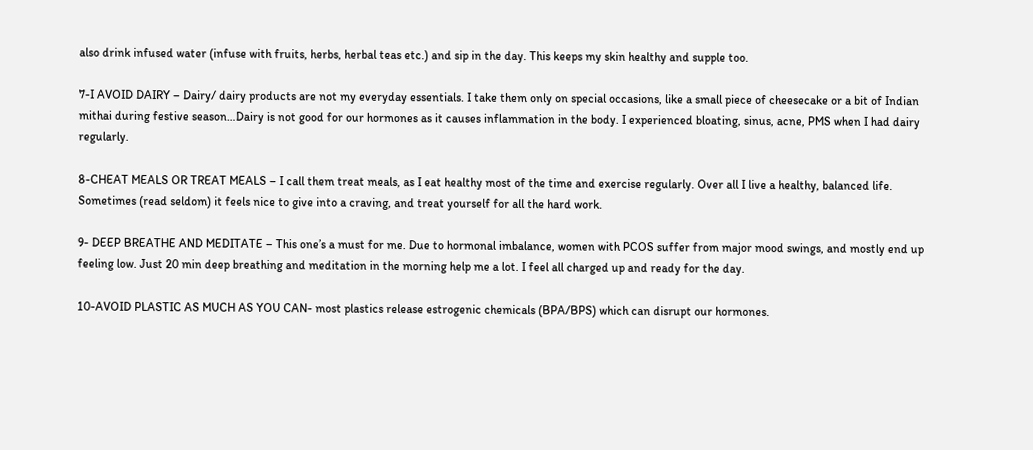also drink infused water (infuse with fruits, herbs, herbal teas etc.) and sip in the day. This keeps my skin healthy and supple too.

7-I AVOID DAIRY – Dairy/ dairy products are not my everyday essentials. I take them only on special occasions, like a small piece of cheesecake or a bit of Indian mithai during festive season…Dairy is not good for our hormones as it causes inflammation in the body. I experienced bloating, sinus, acne, PMS when I had dairy regularly.

8-CHEAT MEALS OR TREAT MEALS – I call them treat meals, as I eat healthy most of the time and exercise regularly. Over all I live a healthy, balanced life. Sometimes (read seldom) it feels nice to give into a craving, and treat yourself for all the hard work.

9- DEEP BREATHE AND MEDITATE – This one’s a must for me. Due to hormonal imbalance, women with PCOS suffer from major mood swings, and mostly end up feeling low. Just 20 min deep breathing and meditation in the morning help me a lot. I feel all charged up and ready for the day.

10-AVOID PLASTIC AS MUCH AS YOU CAN- most plastics release estrogenic chemicals (BPA/BPS) which can disrupt our hormones.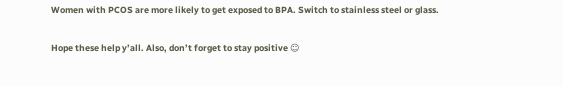Women with PCOS are more likely to get exposed to BPA. Switch to stainless steel or glass.

Hope these help y’all. Also, don’t forget to stay positive ☺